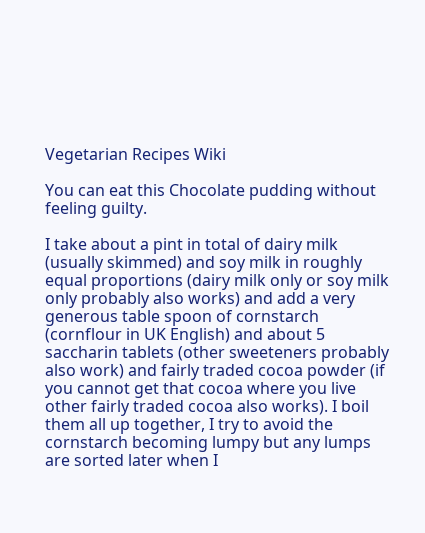Vegetarian Recipes Wiki

You can eat this Chocolate pudding without feeling guilty.

I take about a pint in total of dairy milk (usually skimmed) and soy milk in roughly equal proportions (dairy milk only or soy milk only probably also works) and add a very generous table spoon of cornstarch (cornflour in UK English) and about 5 saccharin tablets (other sweeteners probably also work) and fairly traded cocoa powder (if you cannot get that cocoa where you live other fairly traded cocoa also works). I boil them all up together, I try to avoid the cornstarch becoming lumpy but any lumps are sorted later when I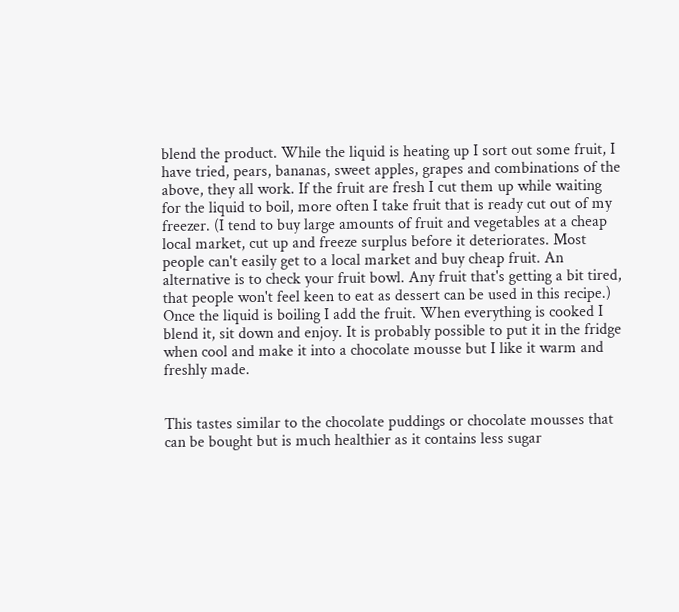blend the product. While the liquid is heating up I sort out some fruit, I have tried, pears, bananas, sweet apples, grapes and combinations of the above, they all work. If the fruit are fresh I cut them up while waiting for the liquid to boil, more often I take fruit that is ready cut out of my freezer. (I tend to buy large amounts of fruit and vegetables at a cheap local market, cut up and freeze surplus before it deteriorates. Most people can't easily get to a local market and buy cheap fruit. An alternative is to check your fruit bowl. Any fruit that's getting a bit tired, that people won't feel keen to eat as dessert can be used in this recipe.) Once the liquid is boiling I add the fruit. When everything is cooked I blend it, sit down and enjoy. It is probably possible to put it in the fridge when cool and make it into a chocolate mousse but I like it warm and freshly made.


This tastes similar to the chocolate puddings or chocolate mousses that can be bought but is much healthier as it contains less sugar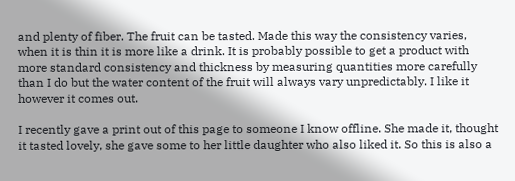and plenty of fiber. The fruit can be tasted. Made this way the consistency varies, when it is thin it is more like a drink. It is probably possible to get a product with more standard consistency and thickness by measuring quantities more carefully than I do but the water content of the fruit will always vary unpredictably. I like it however it comes out.

I recently gave a print out of this page to someone I know offline. She made it, thought it tasted lovely, she gave some to her little daughter who also liked it. So this is also a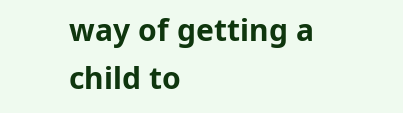way of getting a child to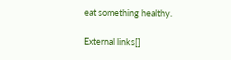eat something healthy.

External links[]